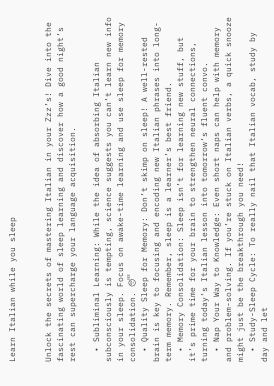Learn Italian while you sleep


Unlock the secrets of mastering Italian in your Zzz’s! Dive into the fascinating world of sleep learning and discover how a good night’s rest can supercharge your language acquisition.

  • Subliminal Learning: While the idea of absorbing Italian subconsciously is tempting, science suggests you can’t learn new info in your sleep. Focus on awake-time learning and use sleep for memory consolidation. 😴
  • Quality Sleep for Memory: Don’t skimp on sleep! A well-rested brain is key to focusing and encoding new Italian phrases into long-term memory. Remember, sleep is a learner’s best friend.
  • Memory Consolidation: Sleep isn’t for learning new stuff, but it’s prime time for your brain to strengthen neural connections, turning today’s Italian lesson into tomorrow’s fluent convo.
  • Nap Your Way to Knowledge: Even short naps can help with memory and problem-solving. If you’re stuck on Italian verbs, a quick snooze might just be the breakthrough you need!
  • Study-Sleep Cycle: To really nail that Italian vocab, study by day and let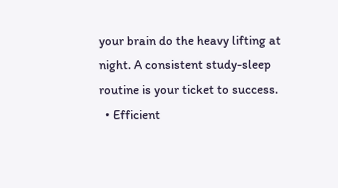your brain do the heavy lifting at night. A consistent study-sleep routine is your ticket to success.
  • Efficient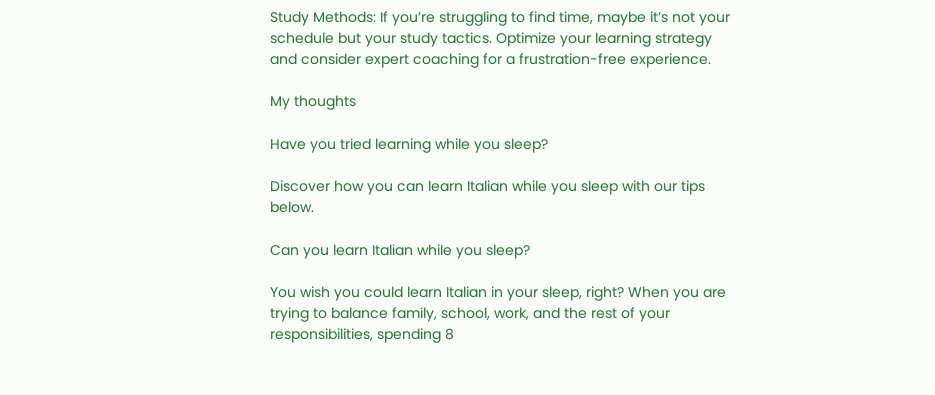Study Methods: If you’re struggling to find time, maybe it’s not your schedule but your study tactics. Optimize your learning strategy and consider expert coaching for a frustration-free experience.

My thoughts

Have you tried learning while you sleep?

Discover how you can learn Italian while you sleep with our tips below.

Can you learn Italian while you sleep?

You wish you could learn Italian in your sleep, right? When you are trying to balance family, school, work, and the rest of your responsibilities, spending 8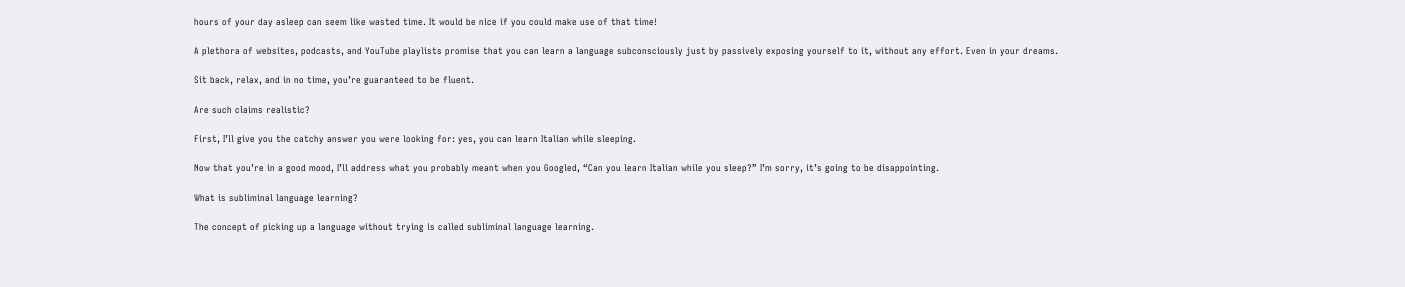hours of your day asleep can seem like wasted time. It would be nice if you could make use of that time!

A plethora of websites, podcasts, and YouTube playlists promise that you can learn a language subconsciously just by passively exposing yourself to it, without any effort. Even in your dreams.

Sit back, relax, and in no time, you’re guaranteed to be fluent.

Are such claims realistic?

First, I’ll give you the catchy answer you were looking for: yes, you can learn Italian while sleeping.

Now that you’re in a good mood, I’ll address what you probably meant when you Googled, “Can you learn Italian while you sleep?” I’m sorry, it’s going to be disappointing.

What is subliminal language learning?

The concept of picking up a language without trying is called subliminal language learning.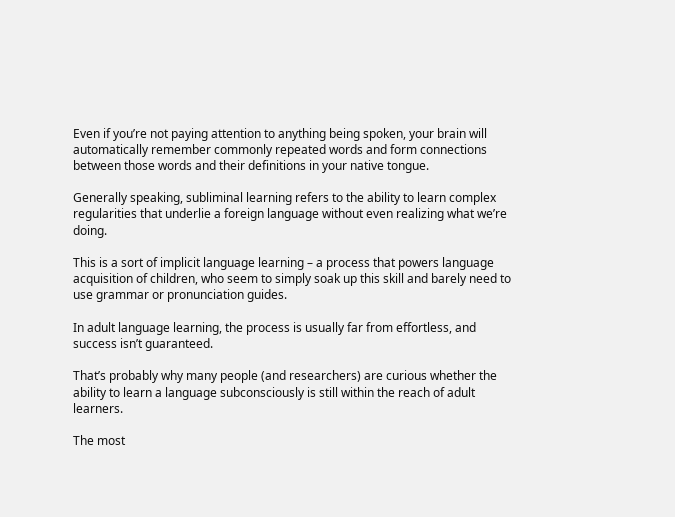Even if you’re not paying attention to anything being spoken, your brain will automatically remember commonly repeated words and form connections between those words and their definitions in your native tongue.

Generally speaking, subliminal learning refers to the ability to learn complex regularities that underlie a foreign language without even realizing what we’re doing.

This is a sort of implicit language learning – a process that powers language acquisition of children, who seem to simply soak up this skill and barely need to use grammar or pronunciation guides.

In adult language learning, the process is usually far from effortless, and success isn’t guaranteed.

That’s probably why many people (and researchers) are curious whether the ability to learn a language subconsciously is still within the reach of adult learners.

The most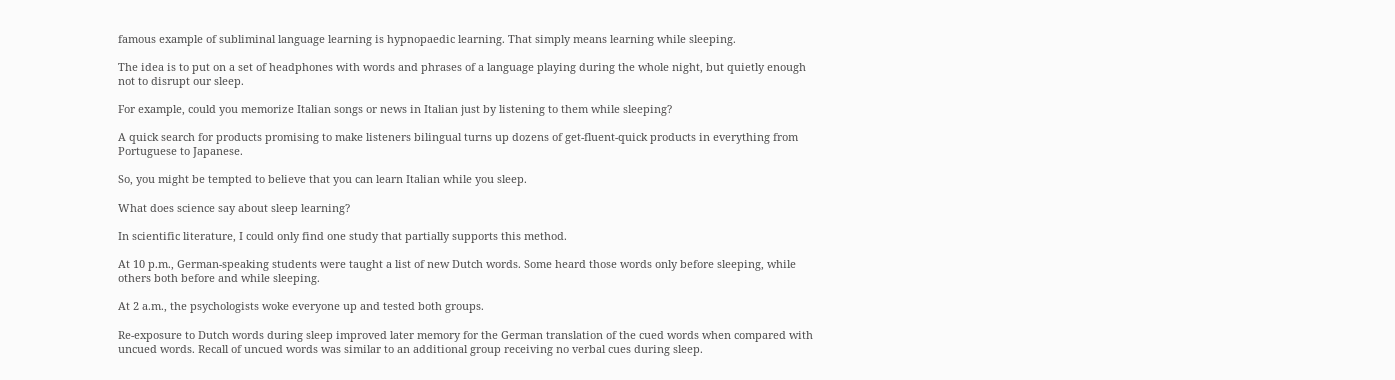famous example of subliminal language learning is hypnopaedic learning. That simply means learning while sleeping.

The idea is to put on a set of headphones with words and phrases of a language playing during the whole night, but quietly enough not to disrupt our sleep.

For example, could you memorize Italian songs or news in Italian just by listening to them while sleeping?

A quick search for products promising to make listeners bilingual turns up dozens of get-fluent-quick products in everything from Portuguese to Japanese.

So, you might be tempted to believe that you can learn Italian while you sleep.

What does science say about sleep learning?

In scientific literature, I could only find one study that partially supports this method.

At 10 p.m., German-speaking students were taught a list of new Dutch words. Some heard those words only before sleeping, while others both before and while sleeping.

At 2 a.m., the psychologists woke everyone up and tested both groups.

Re-exposure to Dutch words during sleep improved later memory for the German translation of the cued words when compared with uncued words. Recall of uncued words was similar to an additional group receiving no verbal cues during sleep.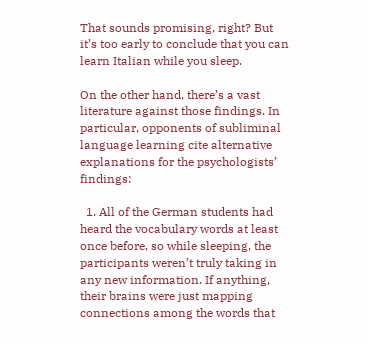That sounds promising, right? But it’s too early to conclude that you can learn Italian while you sleep.

On the other hand, there’s a vast literature against those findings. In particular, opponents of subliminal language learning cite alternative explanations for the psychologists’ findings:

  1. All of the German students had heard the vocabulary words at least once before, so while sleeping, the participants weren’t truly taking in any new information. If anything, their brains were just mapping connections among the words that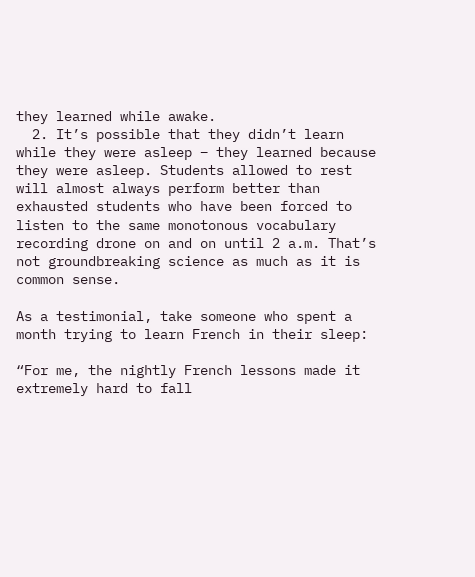they learned while awake.
  2. It’s possible that they didn’t learn while they were asleep – they learned because they were asleep. Students allowed to rest will almost always perform better than exhausted students who have been forced to listen to the same monotonous vocabulary recording drone on and on until 2 a.m. That’s not groundbreaking science as much as it is common sense.

As a testimonial, take someone who spent a month trying to learn French in their sleep:

“For me, the nightly French lessons made it extremely hard to fall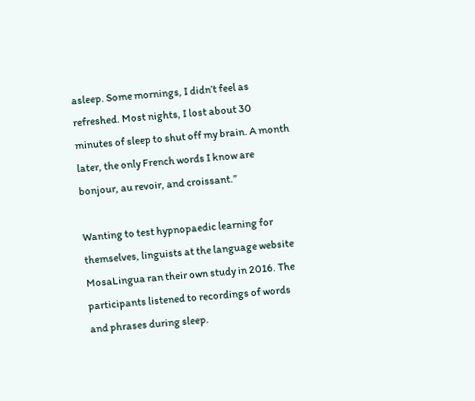asleep. Some mornings, I didn’t feel as refreshed. Most nights, I lost about 30 minutes of sleep to shut off my brain. A month later, the only French words I know are bonjour, au revoir, and croissant.”

Wanting to test hypnopaedic learning for themselves, linguists at the language website MosaLingua ran their own study in 2016. The participants listened to recordings of words and phrases during sleep.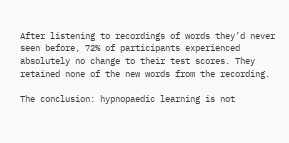After listening to recordings of words they’d never seen before, 72% of participants experienced absolutely no change to their test scores. They retained none of the new words from the recording.

The conclusion: hypnopaedic learning is not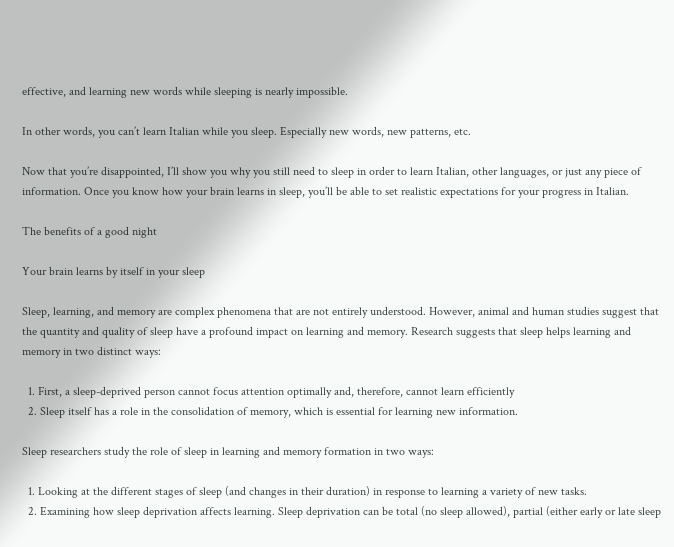effective, and learning new words while sleeping is nearly impossible.

In other words, you can’t learn Italian while you sleep. Especially new words, new patterns, etc.

Now that you’re disappointed, I’ll show you why you still need to sleep in order to learn Italian, other languages, or just any piece of information. Once you know how your brain learns in sleep, you’ll be able to set realistic expectations for your progress in Italian.

The benefits of a good night

Your brain learns by itself in your sleep

Sleep, learning, and memory are complex phenomena that are not entirely understood. However, animal and human studies suggest that the quantity and quality of sleep have a profound impact on learning and memory. Research suggests that sleep helps learning and memory in two distinct ways:

  1. First, a sleep-deprived person cannot focus attention optimally and, therefore, cannot learn efficiently
  2. Sleep itself has a role in the consolidation of memory, which is essential for learning new information.

Sleep researchers study the role of sleep in learning and memory formation in two ways:

  1. Looking at the different stages of sleep (and changes in their duration) in response to learning a variety of new tasks.
  2. Examining how sleep deprivation affects learning. Sleep deprivation can be total (no sleep allowed), partial (either early or late sleep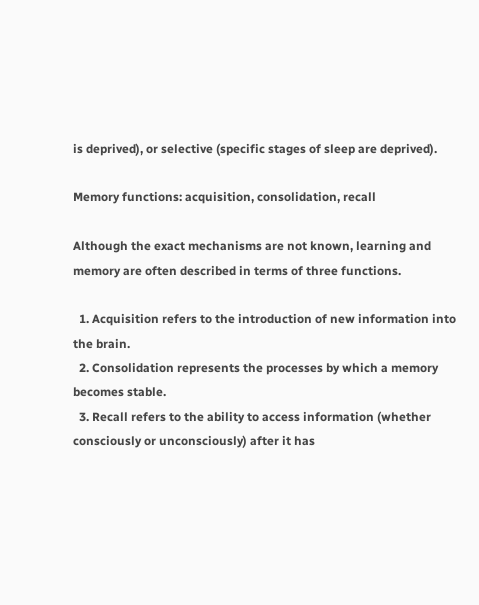is deprived), or selective (specific stages of sleep are deprived).

Memory functions: acquisition, consolidation, recall

Although the exact mechanisms are not known, learning and memory are often described in terms of three functions.

  1. Acquisition refers to the introduction of new information into the brain.
  2. Consolidation represents the processes by which a memory becomes stable.
  3. Recall refers to the ability to access information (whether consciously or unconsciously) after it has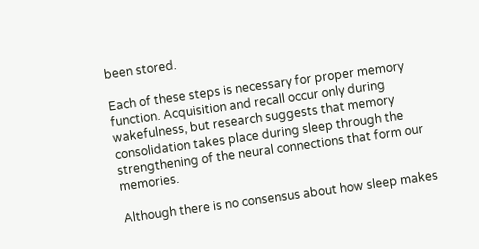been stored.

Each of these steps is necessary for proper memory function. Acquisition and recall occur only during wakefulness, but research suggests that memory consolidation takes place during sleep through the strengthening of the neural connections that form our memories.

Although there is no consensus about how sleep makes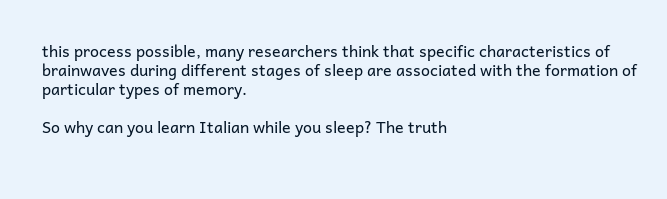this process possible, many researchers think that specific characteristics of brainwaves during different stages of sleep are associated with the formation of particular types of memory.

So why can you learn Italian while you sleep? The truth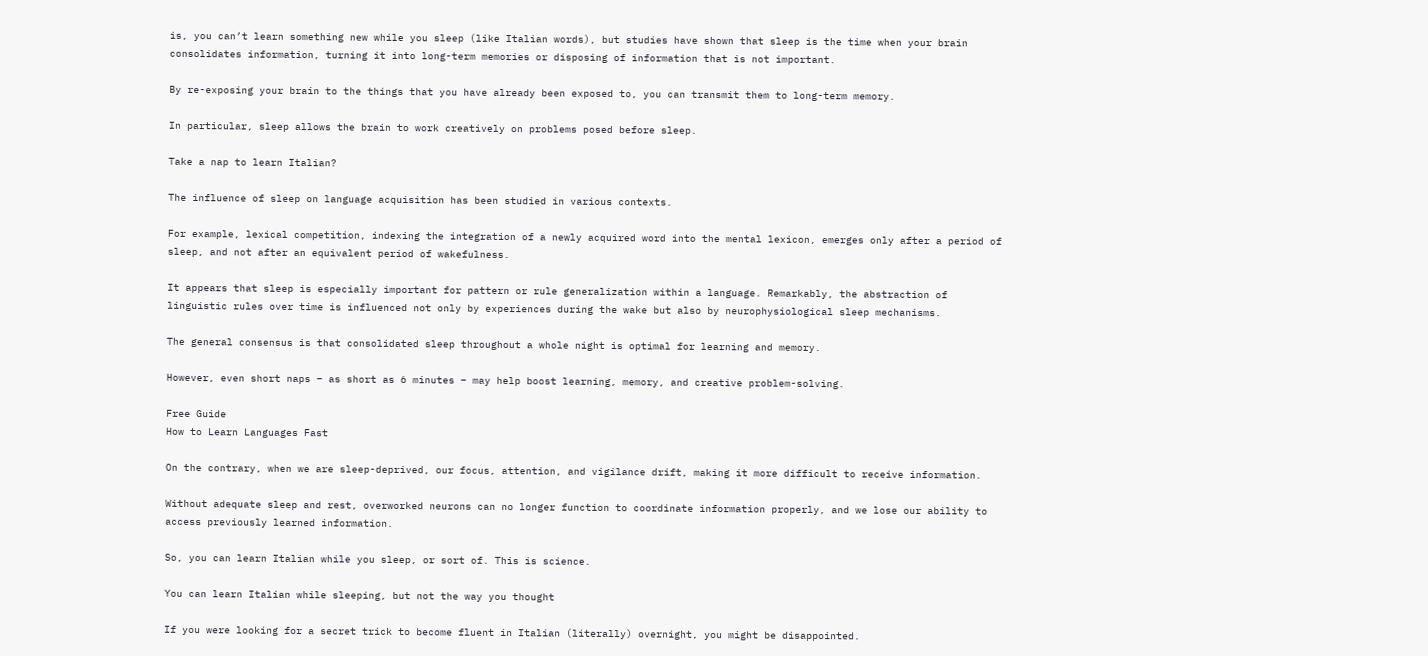is, you can’t learn something new while you sleep (like Italian words), but studies have shown that sleep is the time when your brain consolidates information, turning it into long-term memories or disposing of information that is not important.

By re-exposing your brain to the things that you have already been exposed to, you can transmit them to long-term memory.

In particular, sleep allows the brain to work creatively on problems posed before sleep.

Take a nap to learn Italian?

The influence of sleep on language acquisition has been studied in various contexts.

For example, lexical competition, indexing the integration of a newly acquired word into the mental lexicon, emerges only after a period of sleep, and not after an equivalent period of wakefulness.

It appears that sleep is especially important for pattern or rule generalization within a language. Remarkably, the abstraction of linguistic rules over time is influenced not only by experiences during the wake but also by neurophysiological sleep mechanisms.

The general consensus is that consolidated sleep throughout a whole night is optimal for learning and memory.

However, even short naps – as short as 6 minutes – may help boost learning, memory, and creative problem-solving.

Free Guide
How to Learn Languages Fast

On the contrary, when we are sleep-deprived, our focus, attention, and vigilance drift, making it more difficult to receive information.

Without adequate sleep and rest, overworked neurons can no longer function to coordinate information properly, and we lose our ability to access previously learned information.

So, you can learn Italian while you sleep, or sort of. This is science.

You can learn Italian while sleeping, but not the way you thought

If you were looking for a secret trick to become fluent in Italian (literally) overnight, you might be disappointed.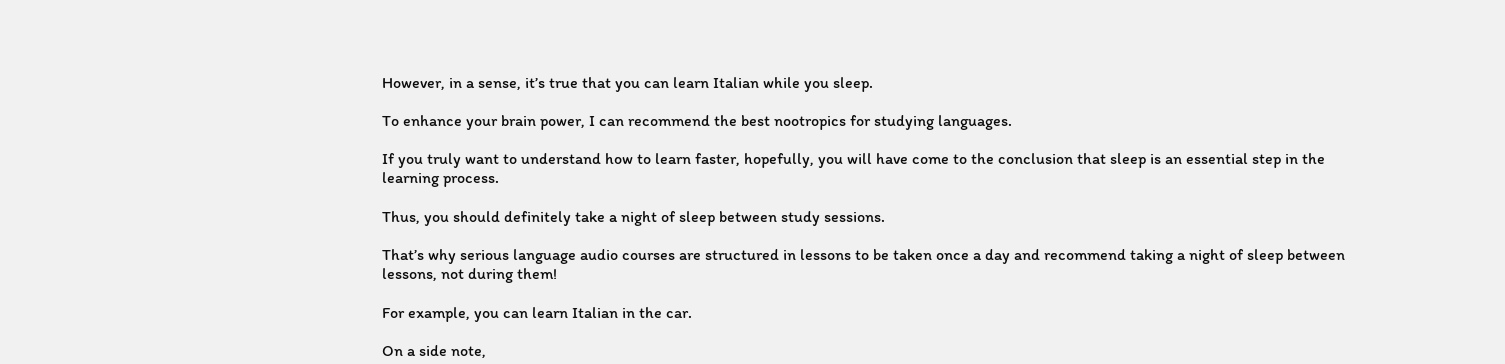However, in a sense, it’s true that you can learn Italian while you sleep.

To enhance your brain power, I can recommend the best nootropics for studying languages.

If you truly want to understand how to learn faster, hopefully, you will have come to the conclusion that sleep is an essential step in the learning process.

Thus, you should definitely take a night of sleep between study sessions.

That’s why serious language audio courses are structured in lessons to be taken once a day and recommend taking a night of sleep between lessons, not during them!

For example, you can learn Italian in the car.

On a side note,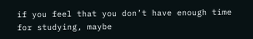if you feel that you don’t have enough time for studying, maybe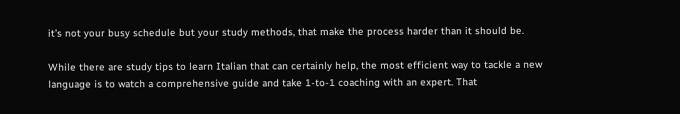it’s not your busy schedule but your study methods, that make the process harder than it should be.

While there are study tips to learn Italian that can certainly help, the most efficient way to tackle a new language is to watch a comprehensive guide and take 1-to-1 coaching with an expert. That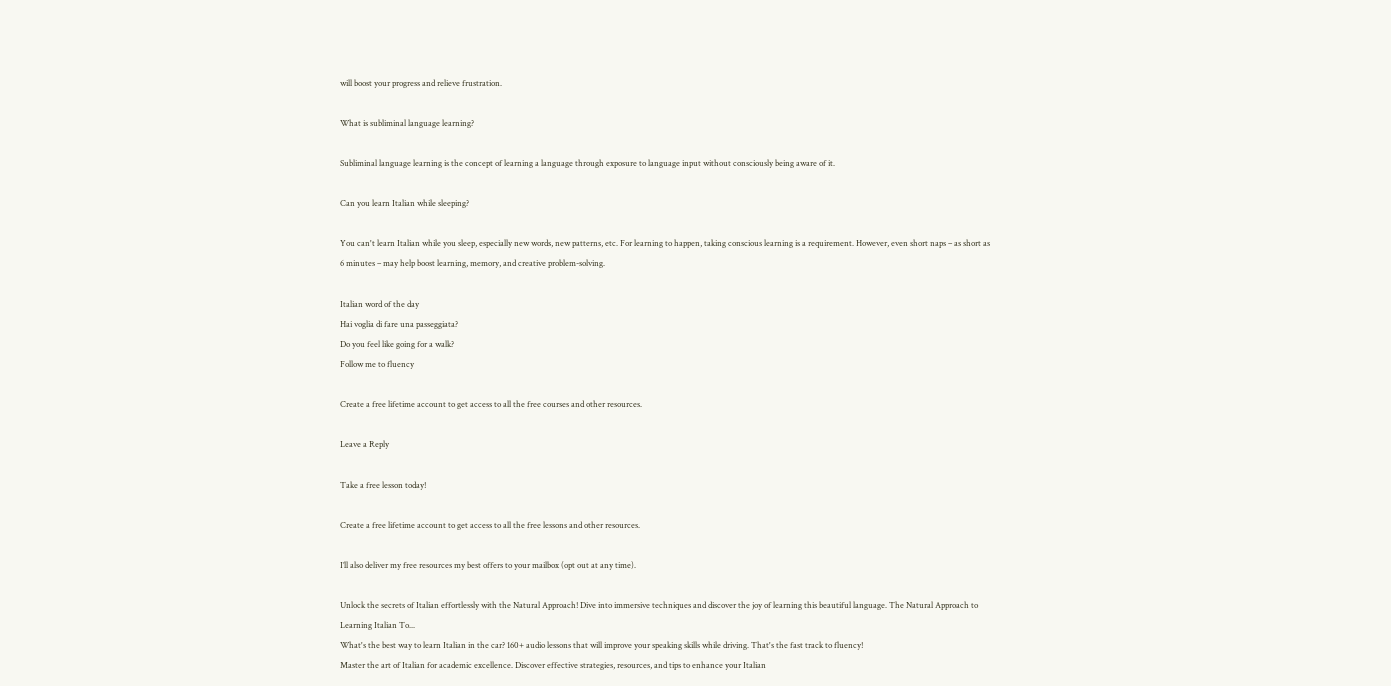will boost your progress and relieve frustration.

What is subliminal language learning?

Subliminal language learning is the concept of learning a language through exposure to language input without consciously being aware of it.

Can you learn Italian while sleeping?

You can't learn Italian while you sleep, especially new words, new patterns, etc. For learning to happen, taking conscious learning is a requirement. However, even short naps – as short as 6 minutes – may help boost learning, memory, and creative problem-solving.

Italian word of the day
Hai voglia di fare una passeggiata?
Do you feel like going for a walk?
Follow me to fluency

Create a free lifetime account to get access to all the free courses and other resources.

Leave a Reply

Take a free lesson today!

Create a free lifetime account to get access to all the free lessons and other resources.

I’ll also deliver my free resources my best offers to your mailbox (opt out at any time).

Unlock the secrets of Italian effortlessly with the Natural Approach! Dive into immersive techniques and discover the joy of learning this beautiful language. The Natural Approach to Learning Italian To...
What's the best way to learn Italian in the car? 160+ audio lessons that will improve your speaking skills while driving. That's the fast track to fluency!
Master the art of Italian for academic excellence. Discover effective strategies, resources, and tips to enhance your Italian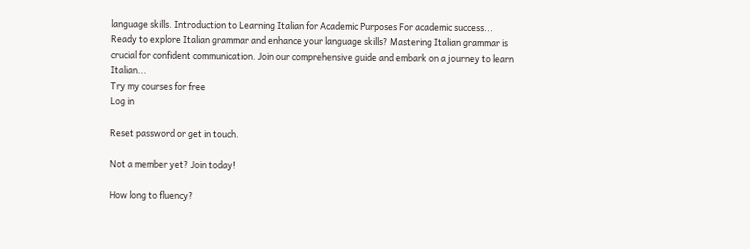language skills. Introduction to Learning Italian for Academic Purposes For academic success...
Ready to explore Italian grammar and enhance your language skills? Mastering Italian grammar is crucial for confident communication. Join our comprehensive guide and embark on a journey to learn Italian...
Try my courses for free
Log in

Reset password or get in touch.

Not a member yet? Join today!

How long to fluency?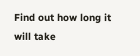Find out how long it will take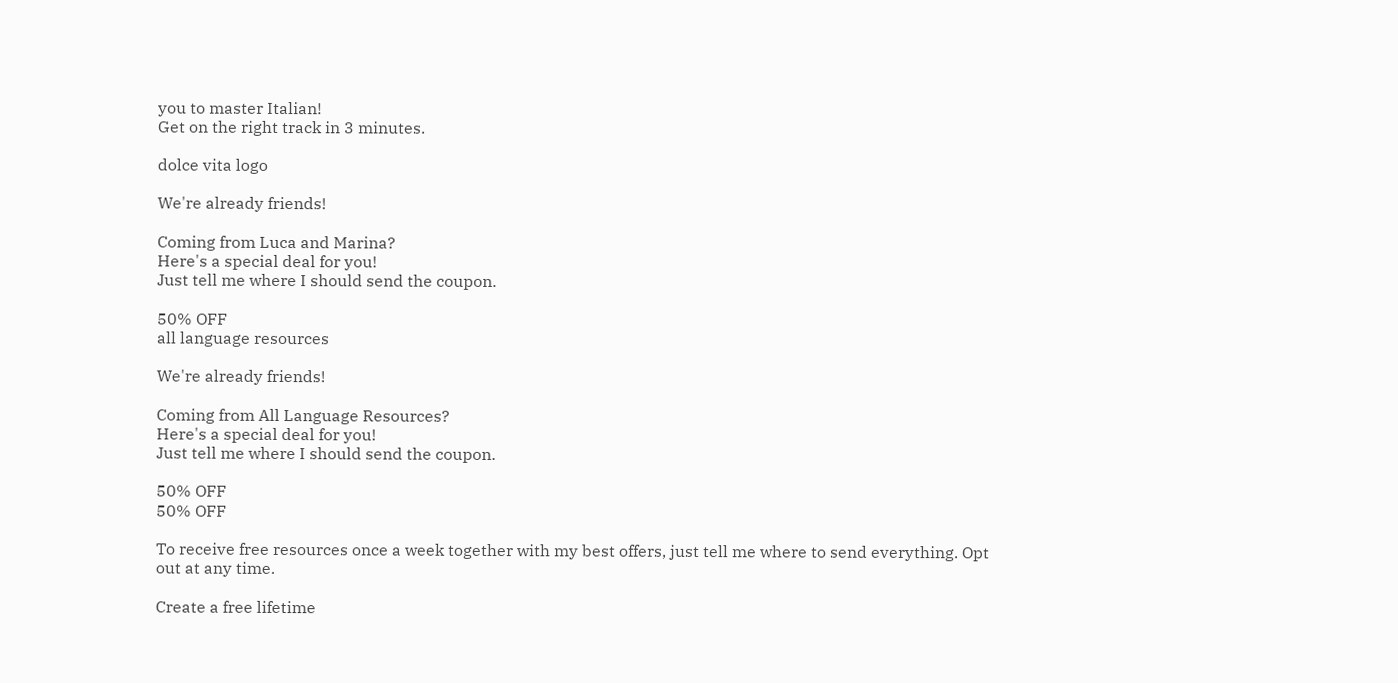you to master Italian!
Get on the right track in 3 minutes.

dolce vita logo

We're already friends!

Coming from Luca and Marina?
Here's a special deal for you!
Just tell me where I should send the coupon.

50% OFF
all language resources

We're already friends!

Coming from All Language Resources?
Here's a special deal for you!
Just tell me where I should send the coupon.

50% OFF
50% OFF

To receive free resources once a week together with my best offers, just tell me where to send everything. Opt out at any time.

Create a free lifetime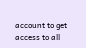account to get access to all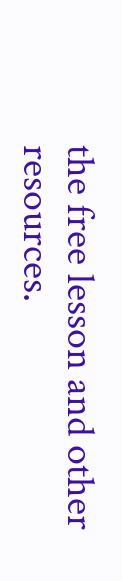the free lesson and other resources.